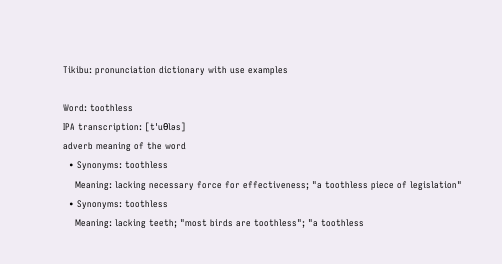Tikibu: pronunciation dictionary with use examples

Word: toothless
IPA transcription: [t'uθləs]
adverb meaning of the word
  • Synonyms: toothless
    Meaning: lacking necessary force for effectiveness; "a toothless piece of legislation"
  • Synonyms: toothless
    Meaning: lacking teeth; "most birds are toothless"; "a toothless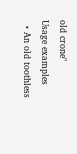old crone"
Usage examples
  • An old toothless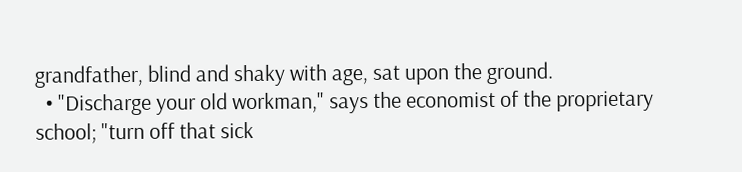grandfather, blind and shaky with age, sat upon the ground.
  • "Discharge your old workman," says the economist of the proprietary school; "turn off that sick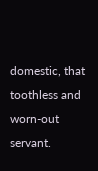domestic, that toothless and worn-out servant.